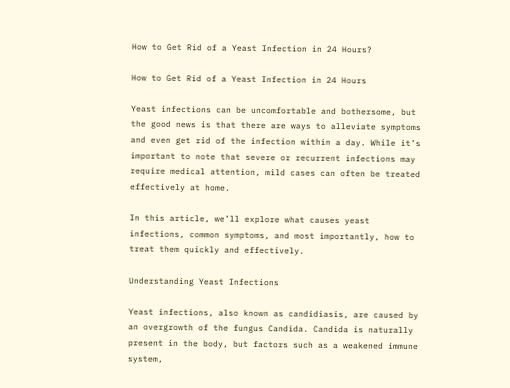How to Get Rid of a Yeast Infection in 24 Hours?

How to Get Rid of a Yeast Infection in 24 Hours

Yeast infections can be uncomfortable and bothersome, but the good news is that there are ways to alleviate symptoms and even get rid of the infection within a day. While it’s important to note that severe or recurrent infections may require medical attention, mild cases can often be treated effectively at home.

In this article, we’ll explore what causes yeast infections, common symptoms, and most importantly, how to treat them quickly and effectively.

Understanding Yeast Infections

Yeast infections, also known as candidiasis, are caused by an overgrowth of the fungus Candida. Candida is naturally present in the body, but factors such as a weakened immune system,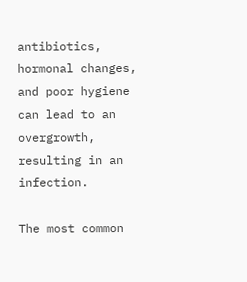antibiotics, hormonal changes, and poor hygiene can lead to an overgrowth, resulting in an infection.

The most common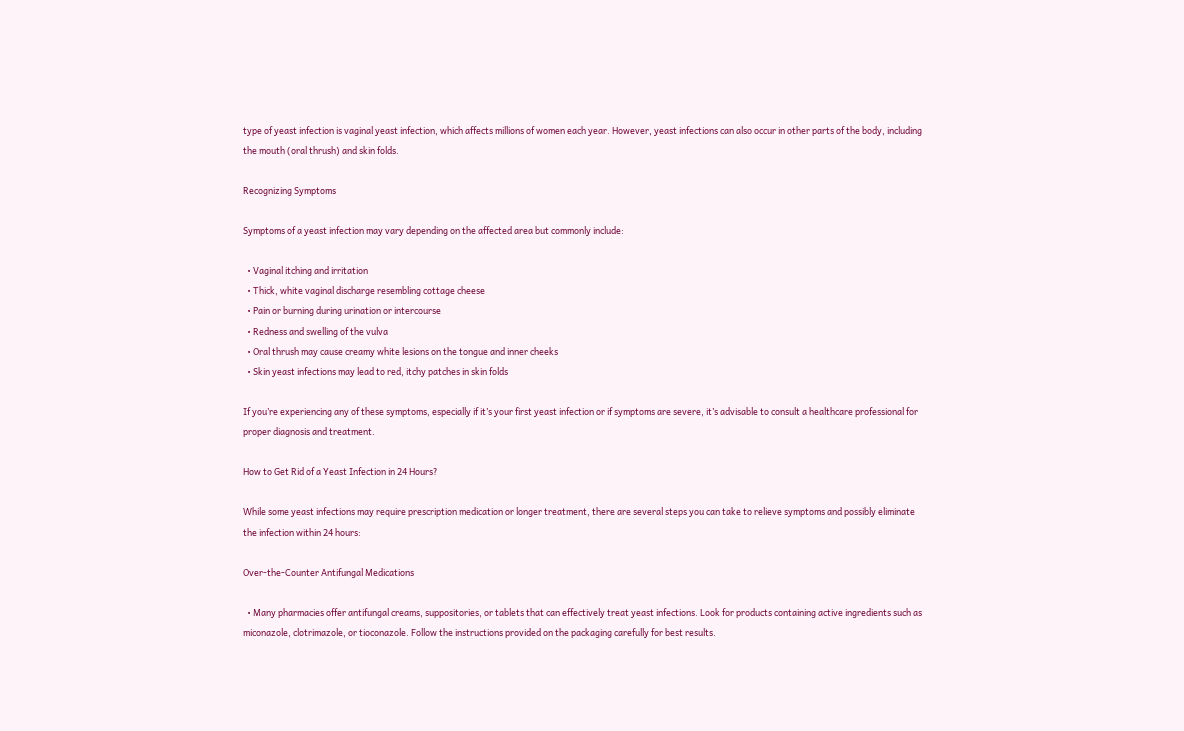type of yeast infection is vaginal yeast infection, which affects millions of women each year. However, yeast infections can also occur in other parts of the body, including the mouth (oral thrush) and skin folds.

Recognizing Symptoms

Symptoms of a yeast infection may vary depending on the affected area but commonly include:

  • Vaginal itching and irritation
  • Thick, white vaginal discharge resembling cottage cheese
  • Pain or burning during urination or intercourse
  • Redness and swelling of the vulva
  • Oral thrush may cause creamy white lesions on the tongue and inner cheeks
  • Skin yeast infections may lead to red, itchy patches in skin folds

If you’re experiencing any of these symptoms, especially if it’s your first yeast infection or if symptoms are severe, it’s advisable to consult a healthcare professional for proper diagnosis and treatment.

How to Get Rid of a Yeast Infection in 24 Hours?

While some yeast infections may require prescription medication or longer treatment, there are several steps you can take to relieve symptoms and possibly eliminate the infection within 24 hours:

Over-the-Counter Antifungal Medications

  • Many pharmacies offer antifungal creams, suppositories, or tablets that can effectively treat yeast infections. Look for products containing active ingredients such as miconazole, clotrimazole, or tioconazole. Follow the instructions provided on the packaging carefully for best results.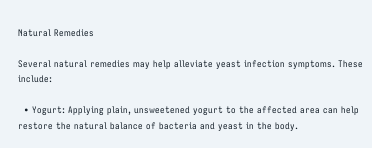Natural Remedies

Several natural remedies may help alleviate yeast infection symptoms. These include:

  • Yogurt: Applying plain, unsweetened yogurt to the affected area can help restore the natural balance of bacteria and yeast in the body.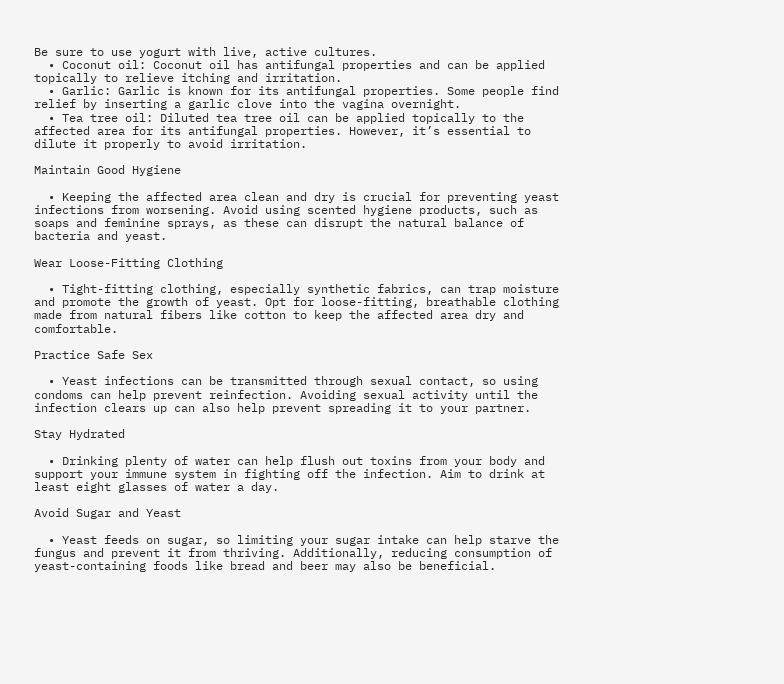Be sure to use yogurt with live, active cultures.
  • Coconut oil: Coconut oil has antifungal properties and can be applied topically to relieve itching and irritation.
  • Garlic: Garlic is known for its antifungal properties. Some people find relief by inserting a garlic clove into the vagina overnight.
  • Tea tree oil: Diluted tea tree oil can be applied topically to the affected area for its antifungal properties. However, it’s essential to dilute it properly to avoid irritation.

Maintain Good Hygiene

  • Keeping the affected area clean and dry is crucial for preventing yeast infections from worsening. Avoid using scented hygiene products, such as soaps and feminine sprays, as these can disrupt the natural balance of bacteria and yeast.

Wear Loose-Fitting Clothing

  • Tight-fitting clothing, especially synthetic fabrics, can trap moisture and promote the growth of yeast. Opt for loose-fitting, breathable clothing made from natural fibers like cotton to keep the affected area dry and comfortable.

Practice Safe Sex

  • Yeast infections can be transmitted through sexual contact, so using condoms can help prevent reinfection. Avoiding sexual activity until the infection clears up can also help prevent spreading it to your partner.

Stay Hydrated

  • Drinking plenty of water can help flush out toxins from your body and support your immune system in fighting off the infection. Aim to drink at least eight glasses of water a day.

Avoid Sugar and Yeast

  • Yeast feeds on sugar, so limiting your sugar intake can help starve the fungus and prevent it from thriving. Additionally, reducing consumption of yeast-containing foods like bread and beer may also be beneficial.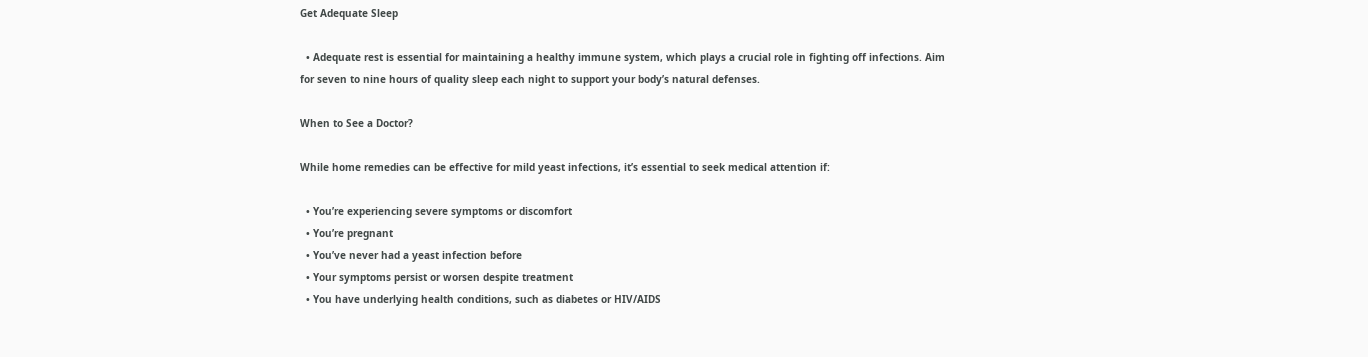Get Adequate Sleep

  • Adequate rest is essential for maintaining a healthy immune system, which plays a crucial role in fighting off infections. Aim for seven to nine hours of quality sleep each night to support your body’s natural defenses.

When to See a Doctor?

While home remedies can be effective for mild yeast infections, it’s essential to seek medical attention if:

  • You’re experiencing severe symptoms or discomfort
  • You’re pregnant
  • You’ve never had a yeast infection before
  • Your symptoms persist or worsen despite treatment
  • You have underlying health conditions, such as diabetes or HIV/AIDS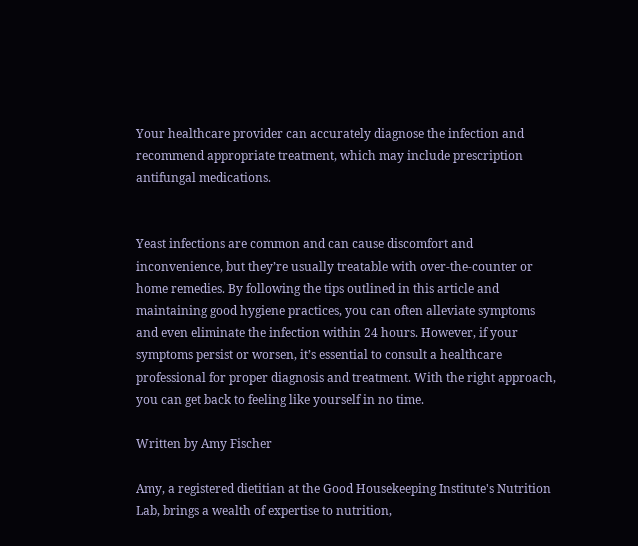Your healthcare provider can accurately diagnose the infection and recommend appropriate treatment, which may include prescription antifungal medications.


Yeast infections are common and can cause discomfort and inconvenience, but they’re usually treatable with over-the-counter or home remedies. By following the tips outlined in this article and maintaining good hygiene practices, you can often alleviate symptoms and even eliminate the infection within 24 hours. However, if your symptoms persist or worsen, it’s essential to consult a healthcare professional for proper diagnosis and treatment. With the right approach, you can get back to feeling like yourself in no time.

Written by Amy Fischer

Amy, a registered dietitian at the Good Housekeeping Institute's Nutrition Lab, brings a wealth of expertise to nutrition,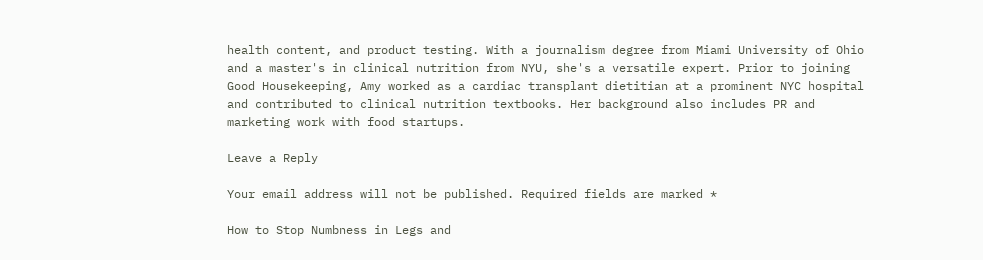health content, and product testing. With a journalism degree from Miami University of Ohio and a master's in clinical nutrition from NYU, she's a versatile expert. Prior to joining Good Housekeeping, Amy worked as a cardiac transplant dietitian at a prominent NYC hospital and contributed to clinical nutrition textbooks. Her background also includes PR and marketing work with food startups.

Leave a Reply

Your email address will not be published. Required fields are marked *

How to Stop Numbness in Legs and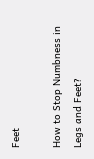Feet

How to Stop Numbness in Legs and Feet?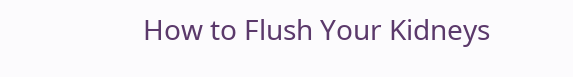How to Flush Your Kidneys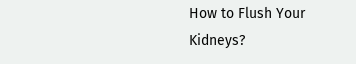How to Flush Your Kidneys?